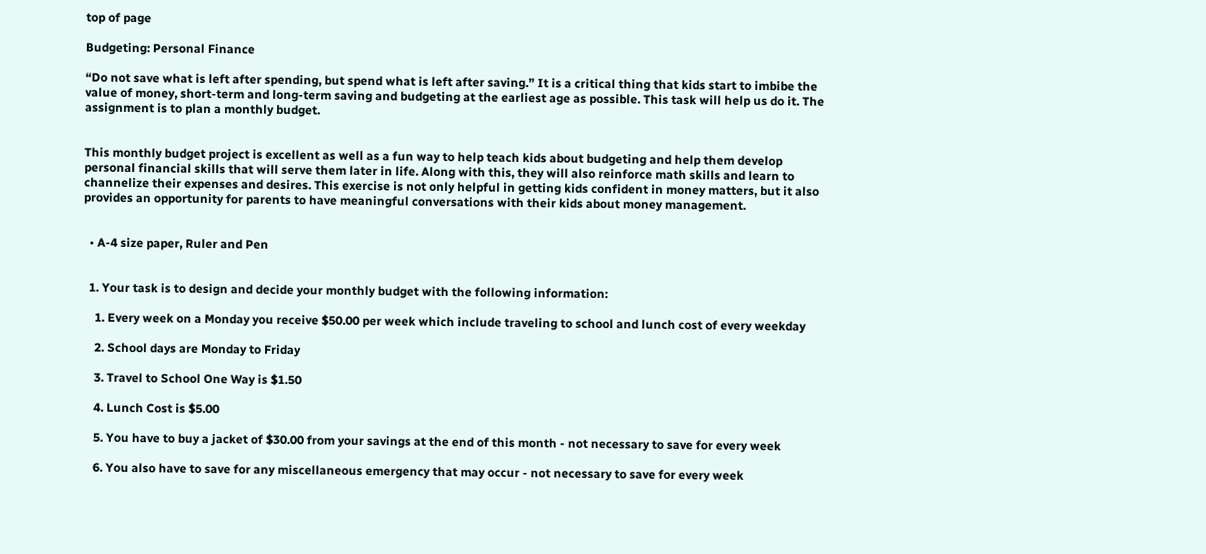top of page

Budgeting: Personal Finance

“Do not save what is left after spending, but spend what is left after saving.” It is a critical thing that kids start to imbibe the value of money, short-term and long-term saving and budgeting at the earliest age as possible. This task will help us do it. The assignment is to plan a monthly budget.


This monthly budget project is excellent as well as a fun way to help teach kids about budgeting and help them develop personal financial skills that will serve them later in life. Along with this, they will also reinforce math skills and learn to channelize their expenses and desires. This exercise is not only helpful in getting kids confident in money matters, but it also provides an opportunity for parents to have meaningful conversations with their kids about money management.


  • A-4 size paper, Ruler and Pen


  1. Your task is to design and decide your monthly budget with the following information:

    1. Every week on a Monday you receive $50.00 per week which include traveling to school and lunch cost of every weekday

    2. School days are Monday to Friday

    3. Travel to School One Way is $1.50

    4. Lunch Cost is $5.00

    5. You have to buy a jacket of $30.00 from your savings at the end of this month - not necessary to save for every week

    6. You also have to save for any miscellaneous emergency that may occur - not necessary to save for every week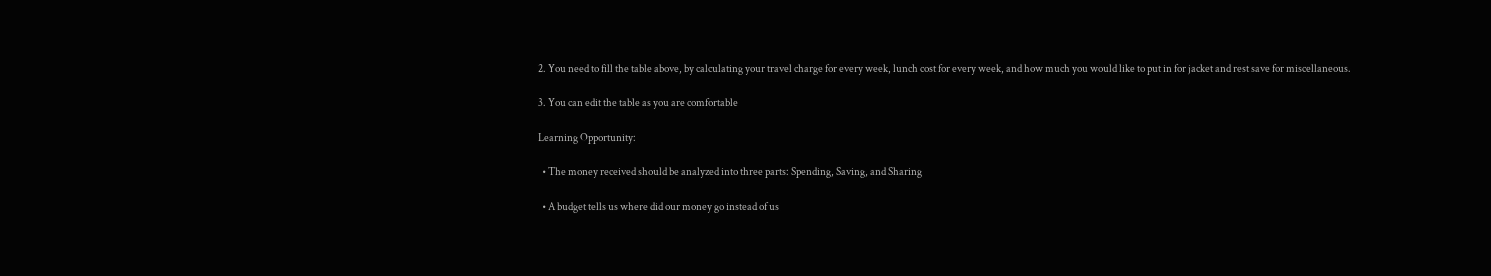2. You need to fill the table above, by calculating your travel charge for every week, lunch cost for every week, and how much you would like to put in for jacket and rest save for miscellaneous.

3. You can edit the table as you are comfortable

Learning Opportunity:

  • The money received should be analyzed into three parts: Spending, Saving, and Sharing

  • A budget tells us where did our money go instead of us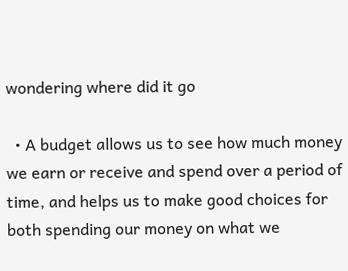wondering where did it go

  • A budget allows us to see how much money we earn or receive and spend over a period of time, and helps us to make good choices for both spending our money on what we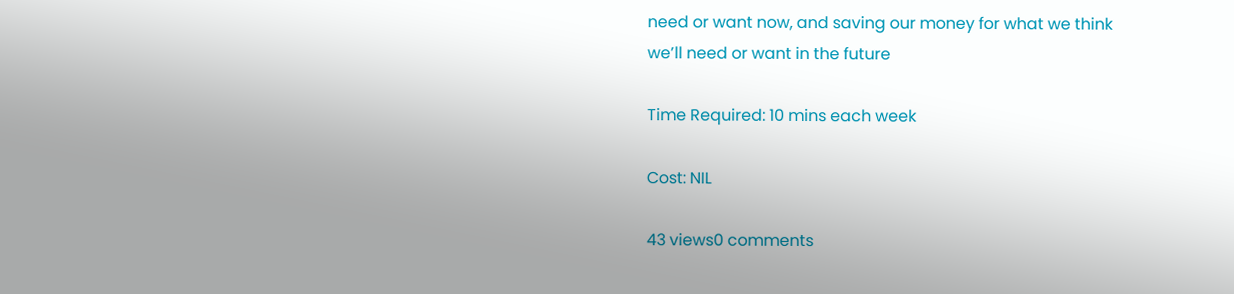need or want now, and saving our money for what we think we’ll need or want in the future

Time Required: 10 mins each week

Cost: NIL

43 views0 comments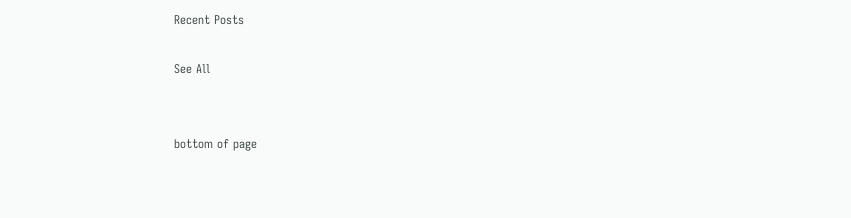Recent Posts

See All


bottom of page